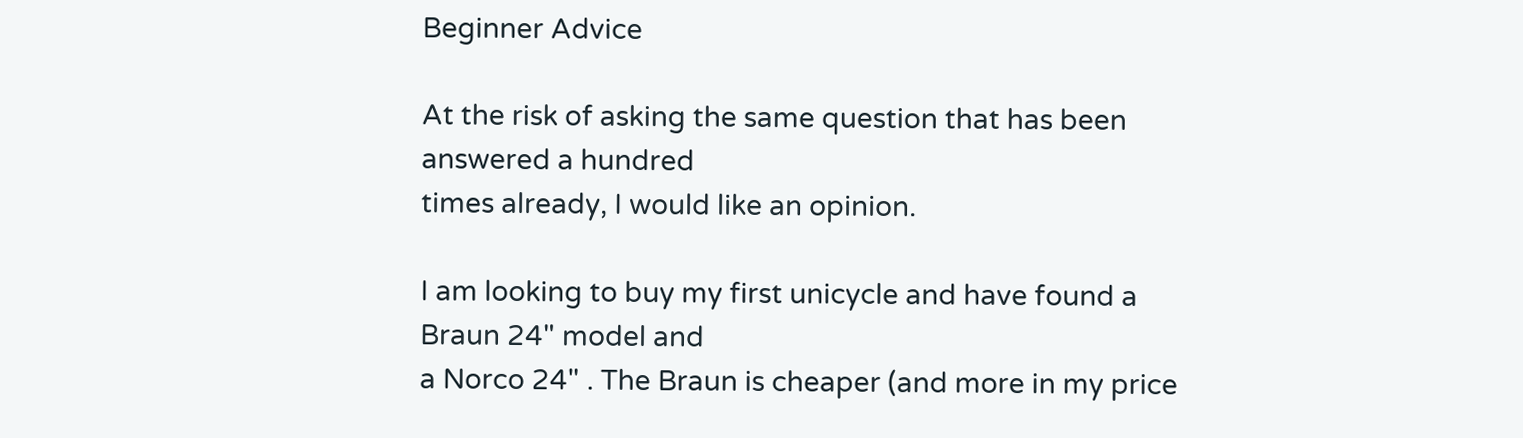Beginner Advice

At the risk of asking the same question that has been answered a hundred
times already, I would like an opinion.

I am looking to buy my first unicycle and have found a Braun 24" model and
a Norco 24" . The Braun is cheaper (and more in my price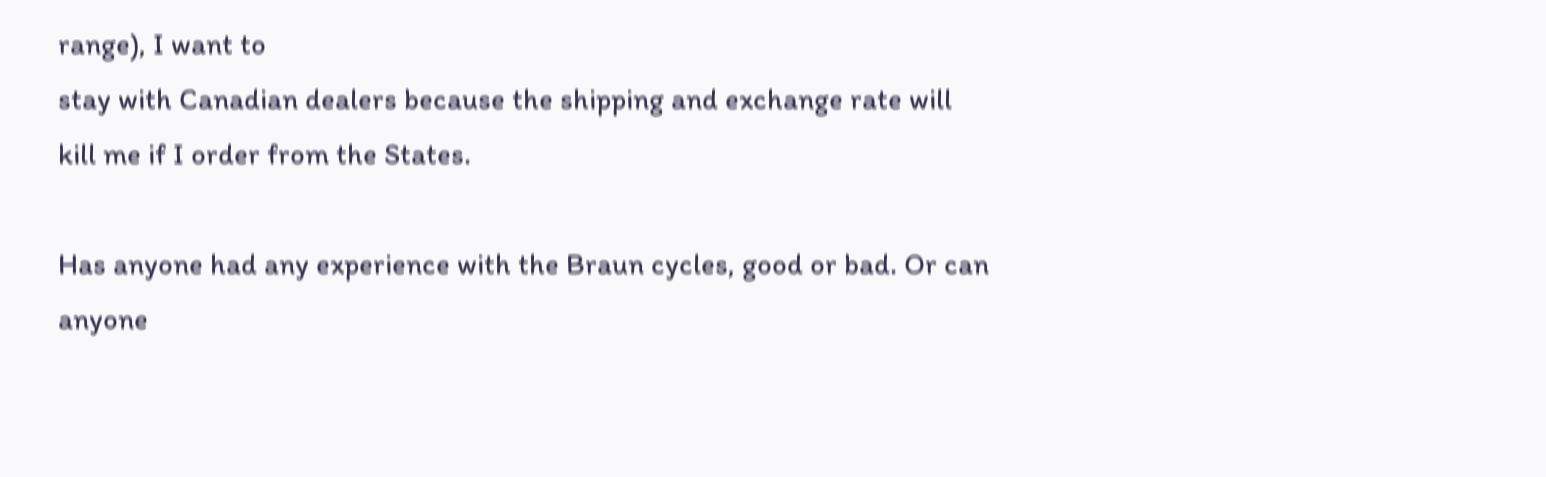range), I want to
stay with Canadian dealers because the shipping and exchange rate will
kill me if I order from the States.

Has anyone had any experience with the Braun cycles, good or bad. Or can
anyone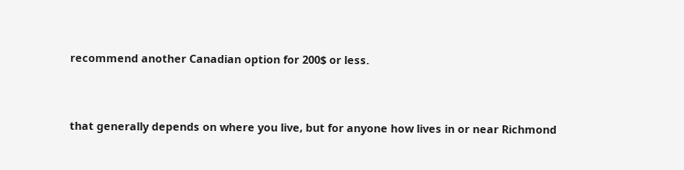recommend another Canadian option for 200$ or less.


that generally depends on where you live, but for anyone how lives in or near Richmond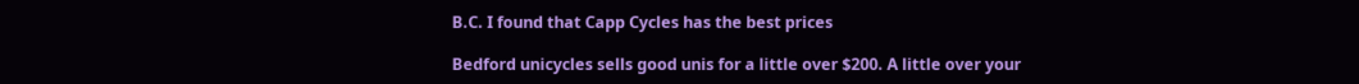B.C. I found that Capp Cycles has the best prices

Bedford unicycles sells good unis for a little over $200. A little over your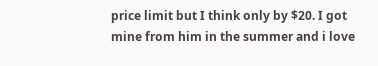price limit but I think only by $20. I got mine from him in the summer and i love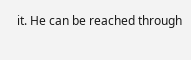it. He can be reached through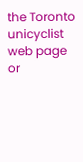the Toronto unicyclist web page or